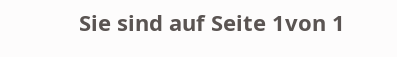Sie sind auf Seite 1von 1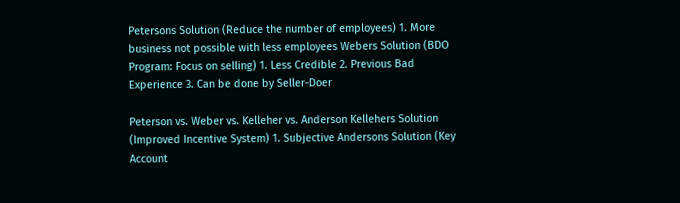Petersons Solution (Reduce the number of employees) 1. More business not possible with less employees Webers Solution (BDO Program: Focus on selling) 1. Less Credible 2. Previous Bad Experience 3. Can be done by Seller-Doer

Peterson vs. Weber vs. Kelleher vs. Anderson Kellehers Solution (Improved Incentive System) 1. Subjective Andersons Solution (Key Account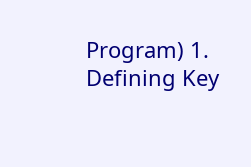Program) 1. Defining Key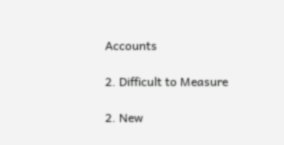Accounts

2. Difficult to Measure

2. New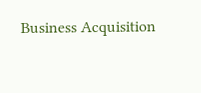Business Acquisition